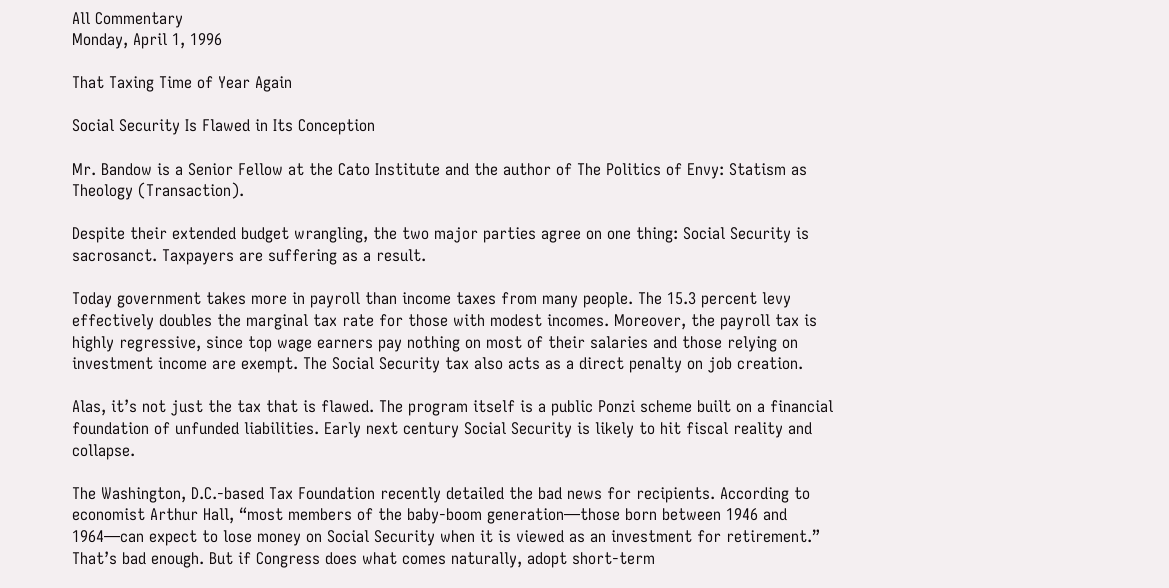All Commentary
Monday, April 1, 1996

That Taxing Time of Year Again

Social Security Is Flawed in Its Conception

Mr. Bandow is a Senior Fellow at the Cato Institute and the author of The Politics of Envy: Statism as Theology (Transaction).

Despite their extended budget wrangling, the two major parties agree on one thing: Social Security is sacrosanct. Taxpayers are suffering as a result.

Today government takes more in payroll than income taxes from many people. The 15.3 percent levy effectively doubles the marginal tax rate for those with modest incomes. Moreover, the payroll tax is highly regressive, since top wage earners pay nothing on most of their salaries and those relying on investment income are exempt. The Social Security tax also acts as a direct penalty on job creation.

Alas, it’s not just the tax that is flawed. The program itself is a public Ponzi scheme built on a financial foundation of unfunded liabilities. Early next century Social Security is likely to hit fiscal reality and collapse.

The Washington, D.C.-based Tax Foundation recently detailed the bad news for recipients. According to economist Arthur Hall, “most members of the baby-boom generation—those born between 1946 and 1964—can expect to lose money on Social Security when it is viewed as an investment for retirement.” That’s bad enough. But if Congress does what comes naturally, adopt short-term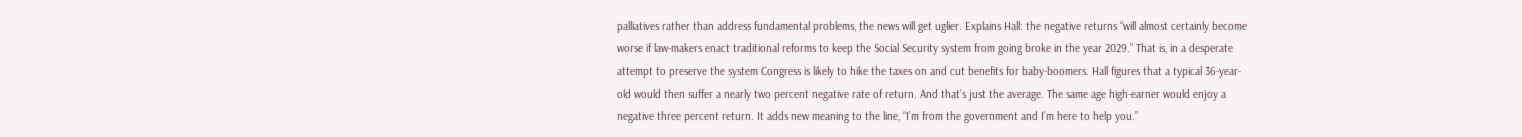palliatives rather than address fundamental problems, the news will get uglier. Explains Hall: the negative returns “will almost certainly become worse if law-makers enact traditional reforms to keep the Social Security system from going broke in the year 2029.” That is, in a desperate attempt to preserve the system Congress is likely to hike the taxes on and cut benefits for baby-boomers. Hall figures that a typical 36-year-old would then suffer a nearly two percent negative rate of return. And that’s just the average. The same age high-earner would enjoy a negative three percent return. It adds new meaning to the line, “I’m from the government and I’m here to help you.”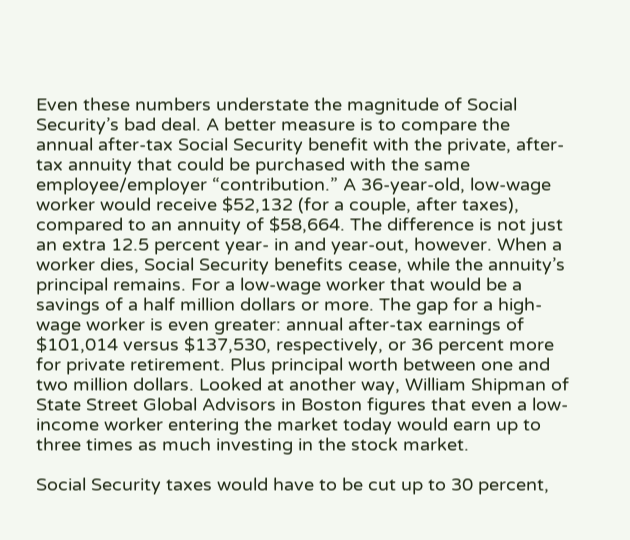Even these numbers understate the magnitude of Social Security’s bad deal. A better measure is to compare the annual after-tax Social Security benefit with the private, after-tax annuity that could be purchased with the same employee/employer “contribution.” A 36-year-old, low-wage worker would receive $52,132 (for a couple, after taxes), compared to an annuity of $58,664. The difference is not just an extra 12.5 percent year- in and year-out, however. When a worker dies, Social Security benefits cease, while the annuity’s principal remains. For a low-wage worker that would be a savings of a half million dollars or more. The gap for a high-wage worker is even greater: annual after-tax earnings of $101,014 versus $137,530, respectively, or 36 percent more for private retirement. Plus principal worth between one and two million dollars. Looked at another way, William Shipman of State Street Global Advisors in Boston figures that even a low-income worker entering the market today would earn up to three times as much investing in the stock market.

Social Security taxes would have to be cut up to 30 percent,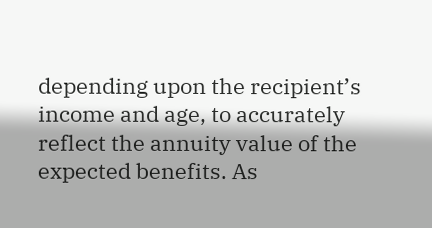depending upon the recipient’s income and age, to accurately reflect the annuity value of the expected benefits. As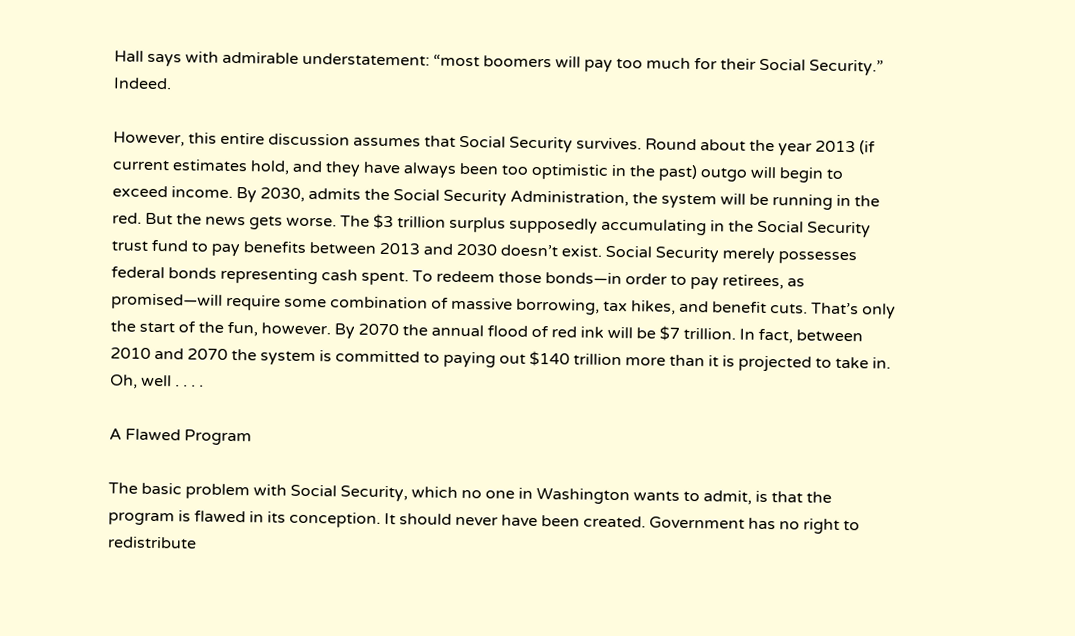Hall says with admirable understatement: “most boomers will pay too much for their Social Security.” Indeed.

However, this entire discussion assumes that Social Security survives. Round about the year 2013 (if current estimates hold, and they have always been too optimistic in the past) outgo will begin to exceed income. By 2030, admits the Social Security Administration, the system will be running in the red. But the news gets worse. The $3 trillion surplus supposedly accumulating in the Social Security trust fund to pay benefits between 2013 and 2030 doesn’t exist. Social Security merely possesses federal bonds representing cash spent. To redeem those bonds—in order to pay retirees, as promised—will require some combination of massive borrowing, tax hikes, and benefit cuts. That’s only the start of the fun, however. By 2070 the annual flood of red ink will be $7 trillion. In fact, between 2010 and 2070 the system is committed to paying out $140 trillion more than it is projected to take in. Oh, well . . . .

A Flawed Program

The basic problem with Social Security, which no one in Washington wants to admit, is that the program is flawed in its conception. It should never have been created. Government has no right to redistribute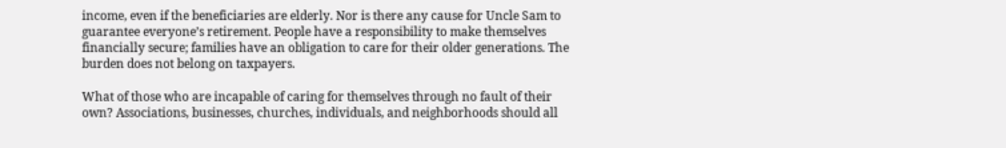income, even if the beneficiaries are elderly. Nor is there any cause for Uncle Sam to guarantee everyone’s retirement. People have a responsibility to make themselves financially secure; families have an obligation to care for their older generations. The burden does not belong on taxpayers.

What of those who are incapable of caring for themselves through no fault of their own? Associations, businesses, churches, individuals, and neighborhoods should all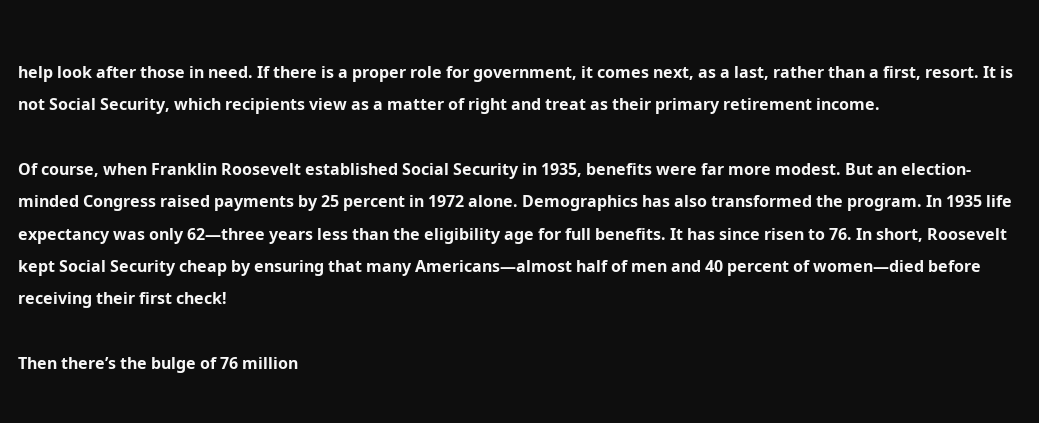help look after those in need. If there is a proper role for government, it comes next, as a last, rather than a first, resort. It is not Social Security, which recipients view as a matter of right and treat as their primary retirement income.

Of course, when Franklin Roosevelt established Social Security in 1935, benefits were far more modest. But an election-minded Congress raised payments by 25 percent in 1972 alone. Demographics has also transformed the program. In 1935 life expectancy was only 62—three years less than the eligibility age for full benefits. It has since risen to 76. In short, Roosevelt kept Social Security cheap by ensuring that many Americans—almost half of men and 40 percent of women—died before receiving their first check!

Then there’s the bulge of 76 million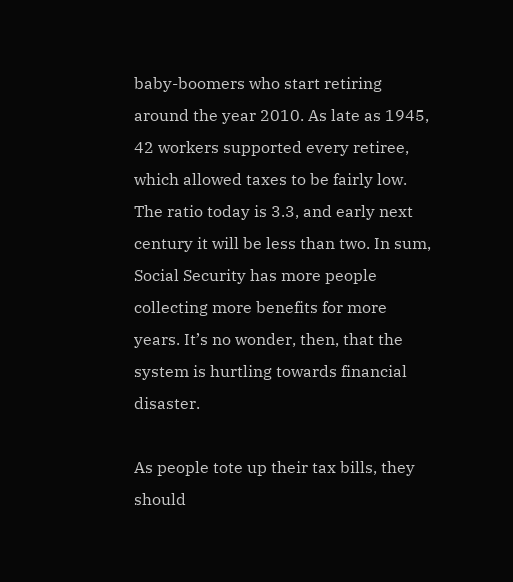baby-boomers who start retiring around the year 2010. As late as 1945, 42 workers supported every retiree, which allowed taxes to be fairly low. The ratio today is 3.3, and early next century it will be less than two. In sum, Social Security has more people collecting more benefits for more years. It’s no wonder, then, that the system is hurtling towards financial disaster.

As people tote up their tax bills, they should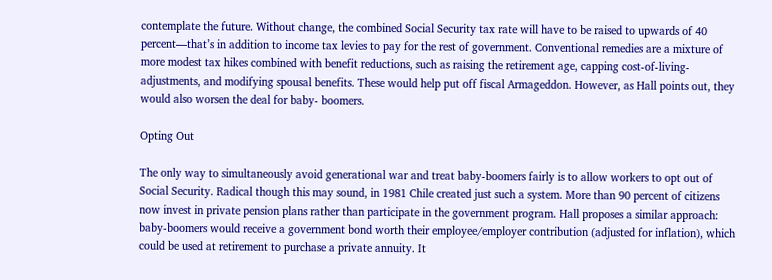contemplate the future. Without change, the combined Social Security tax rate will have to be raised to upwards of 40 percent—that’s in addition to income tax levies to pay for the rest of government. Conventional remedies are a mixture of more modest tax hikes combined with benefit reductions, such as raising the retirement age, capping cost-of-living-adjustments, and modifying spousal benefits. These would help put off fiscal Armageddon. However, as Hall points out, they would also worsen the deal for baby- boomers.

Opting Out

The only way to simultaneously avoid generational war and treat baby-boomers fairly is to allow workers to opt out of Social Security. Radical though this may sound, in 1981 Chile created just such a system. More than 90 percent of citizens now invest in private pension plans rather than participate in the government program. Hall proposes a similar approach: baby-boomers would receive a government bond worth their employee/employer contribution (adjusted for inflation), which could be used at retirement to purchase a private annuity. It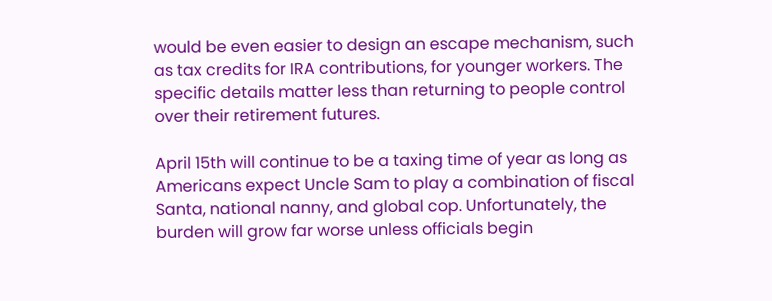would be even easier to design an escape mechanism, such as tax credits for IRA contributions, for younger workers. The specific details matter less than returning to people control over their retirement futures.

April 15th will continue to be a taxing time of year as long as Americans expect Uncle Sam to play a combination of fiscal Santa, national nanny, and global cop. Unfortunately, the burden will grow far worse unless officials begin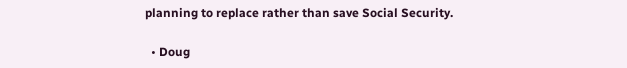planning to replace rather than save Social Security.

  • Doug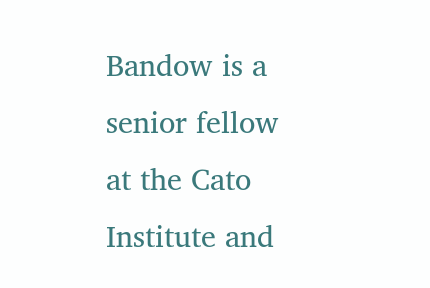Bandow is a senior fellow at the Cato Institute and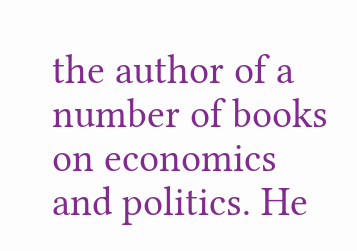the author of a number of books on economics and politics. He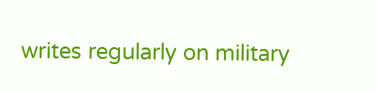writes regularly on military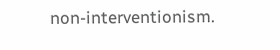non-interventionism.